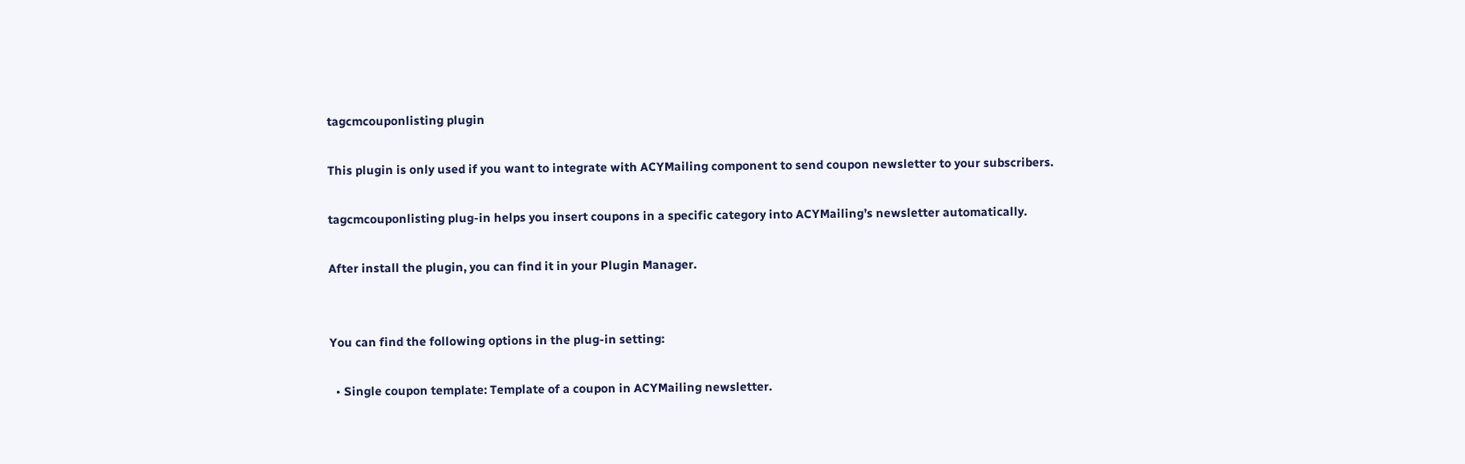tagcmcouponlisting plugin

This plugin is only used if you want to integrate with ACYMailing component to send coupon newsletter to your subscribers.

tagcmcouponlisting plug-in helps you insert coupons in a specific category into ACYMailing’s newsletter automatically.

After install the plugin, you can find it in your Plugin Manager.


You can find the following options in the plug-in setting:

  • Single coupon template: Template of a coupon in ACYMailing newsletter.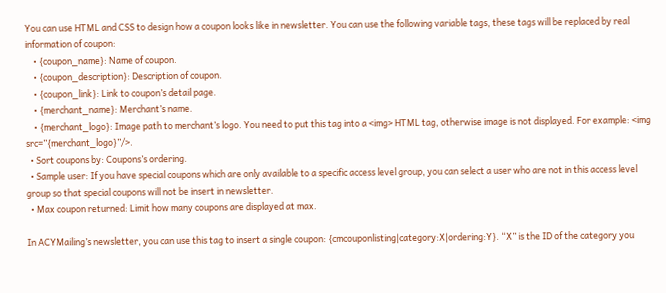You can use HTML and CSS to design how a coupon looks like in newsletter. You can use the following variable tags, these tags will be replaced by real information of coupon:
    • {coupon_name}: Name of coupon.
    • {coupon_description}: Description of coupon.
    • {coupon_link}: Link to coupon’s detail page.
    • {merchant_name}: Merchant’s name.
    • {merchant_logo}: Image path to merchant’s logo. You need to put this tag into a <img> HTML tag, otherwise image is not displayed. For example: <img src=”{merchant_logo}”/>.
  • Sort coupons by: Coupons’s ordering.
  • Sample user: If you have special coupons which are only available to a specific access level group, you can select a user who are not in this access level group so that special coupons will not be insert in newsletter.
  • Max coupon returned: Limit how many coupons are displayed at max.

In ACYMailing’s newsletter, you can use this tag to insert a single coupon: {cmcouponlisting|category:X|ordering:Y}. “X” is the ID of the category you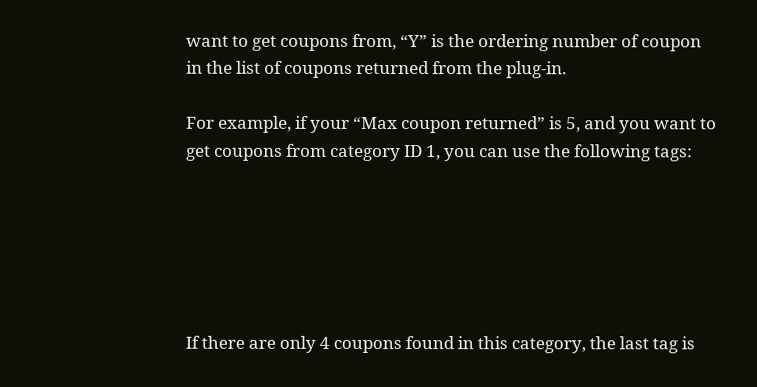want to get coupons from, “Y” is the ordering number of coupon in the list of coupons returned from the plug-in.

For example, if your “Max coupon returned” is 5, and you want to get coupons from category ID 1, you can use the following tags:






If there are only 4 coupons found in this category, the last tag is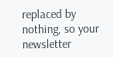replaced by nothing, so your newsletter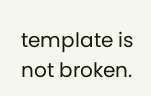template is not broken.